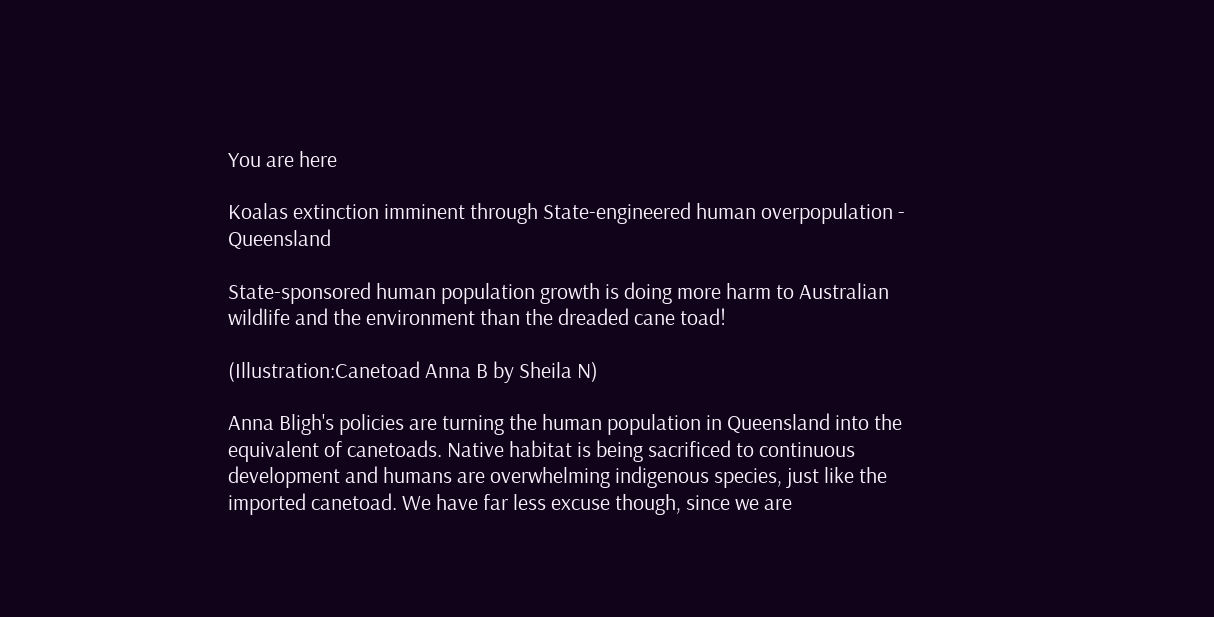You are here

Koalas extinction imminent through State-engineered human overpopulation - Queensland

State-sponsored human population growth is doing more harm to Australian wildlife and the environment than the dreaded cane toad!

(Illustration:Canetoad Anna B by Sheila N)

Anna Bligh's policies are turning the human population in Queensland into the equivalent of canetoads. Native habitat is being sacrificed to continuous development and humans are overwhelming indigenous species, just like the imported canetoad. We have far less excuse though, since we are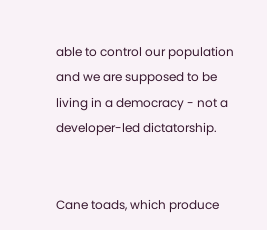able to control our population and we are supposed to be living in a democracy - not a developer-led dictatorship.


Cane toads, which produce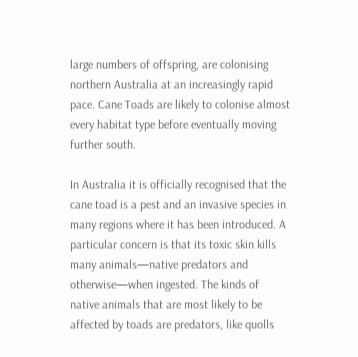large numbers of offspring, are colonising northern Australia at an increasingly rapid pace. Cane Toads are likely to colonise almost every habitat type before eventually moving further south.

In Australia it is officially recognised that the cane toad is a pest and an invasive species in many regions where it has been introduced. A particular concern is that its toxic skin kills many animals—native predators and otherwise—when ingested. The kinds of native animals that are most likely to be affected by toads are predators, like quolls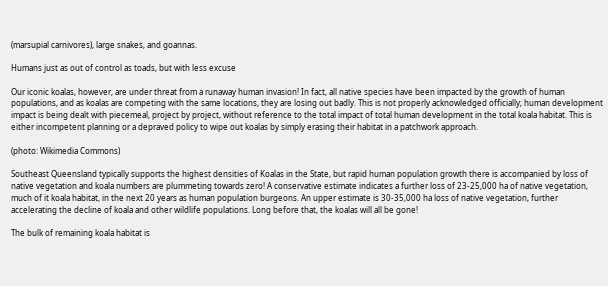(marsupial carnivores), large snakes, and goannas.

Humans just as out of control as toads, but with less excuse

Our iconic koalas, however, are under threat from a runaway human invasion! In fact, all native species have been impacted by the growth of human populations, and as koalas are competing with the same locations, they are losing out badly. This is not properly acknowledged officially; human development impact is being dealt with piecemeal, project by project, without reference to the total impact of total human development in the total koala habitat. This is either incompetent planning or a depraved policy to wipe out koalas by simply erasing their habitat in a patchwork approach.

(photo: Wikimedia Commons)

Southeast Queensland typically supports the highest densities of Koalas in the State, but rapid human population growth there is accompanied by loss of native vegetation and koala numbers are plummeting towards zero! A conservative estimate indicates a further loss of 23-25,000 ha of native vegetation, much of it koala habitat, in the next 20 years as human population burgeons. An upper estimate is 30-35,000 ha loss of native vegetation, further accelerating the decline of koala and other wildlife populations. Long before that, the koalas will all be gone!

The bulk of remaining koala habitat is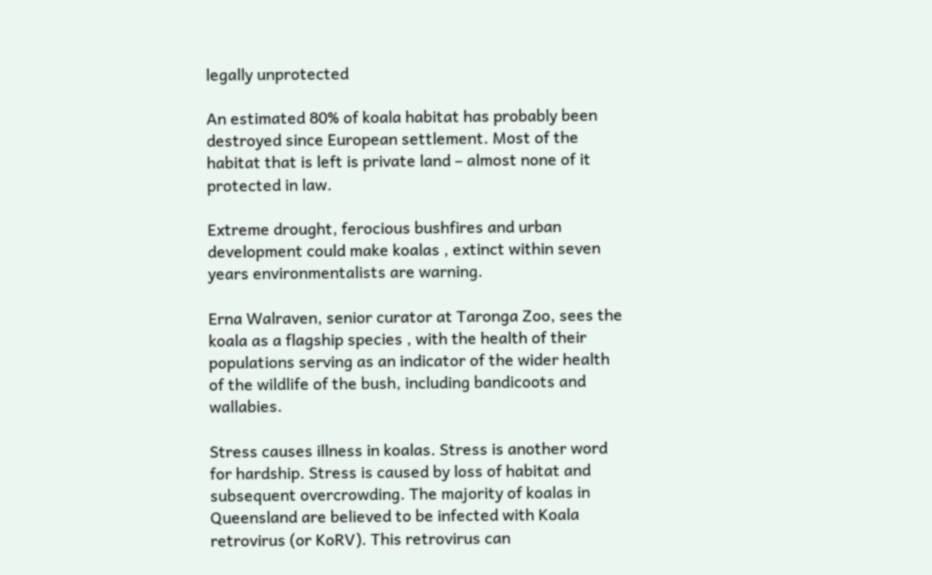legally unprotected

An estimated 80% of koala habitat has probably been destroyed since European settlement. Most of the habitat that is left is private land – almost none of it protected in law.

Extreme drought, ferocious bushfires and urban development could make koalas , extinct within seven years environmentalists are warning.

Erna Walraven, senior curator at Taronga Zoo, sees the koala as a flagship species , with the health of their populations serving as an indicator of the wider health of the wildlife of the bush, including bandicoots and wallabies.

Stress causes illness in koalas. Stress is another word for hardship. Stress is caused by loss of habitat and subsequent overcrowding. The majority of koalas in Queensland are believed to be infected with Koala retrovirus (or KoRV). This retrovirus can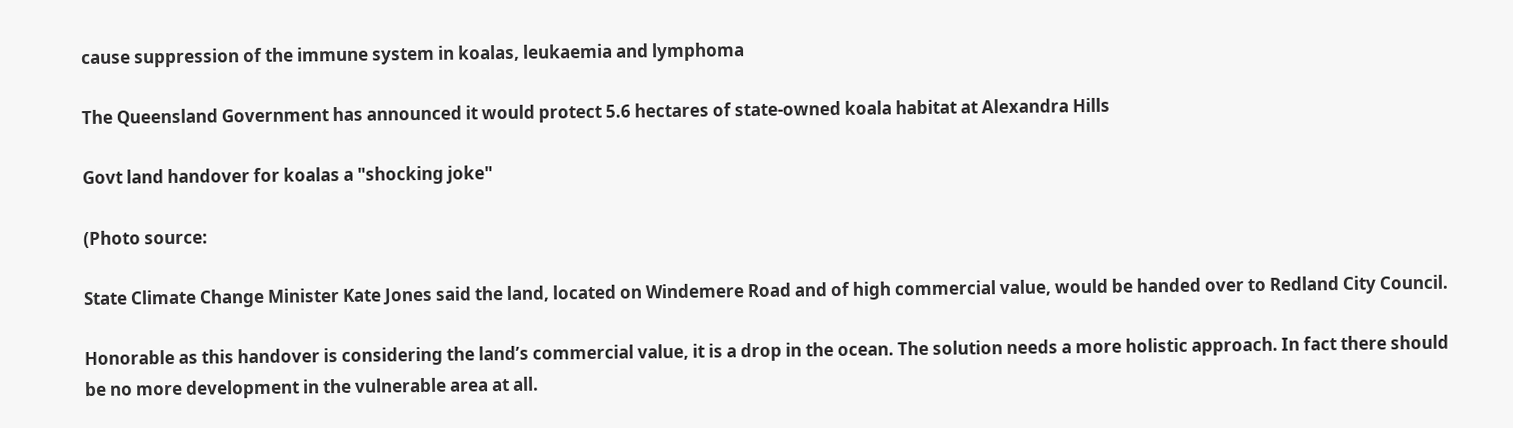cause suppression of the immune system in koalas, leukaemia and lymphoma

The Queensland Government has announced it would protect 5.6 hectares of state-owned koala habitat at Alexandra Hills

Govt land handover for koalas a "shocking joke"

(Photo source:

State Climate Change Minister Kate Jones said the land, located on Windemere Road and of high commercial value, would be handed over to Redland City Council.

Honorable as this handover is considering the land’s commercial value, it is a drop in the ocean. The solution needs a more holistic approach. In fact there should be no more development in the vulnerable area at all.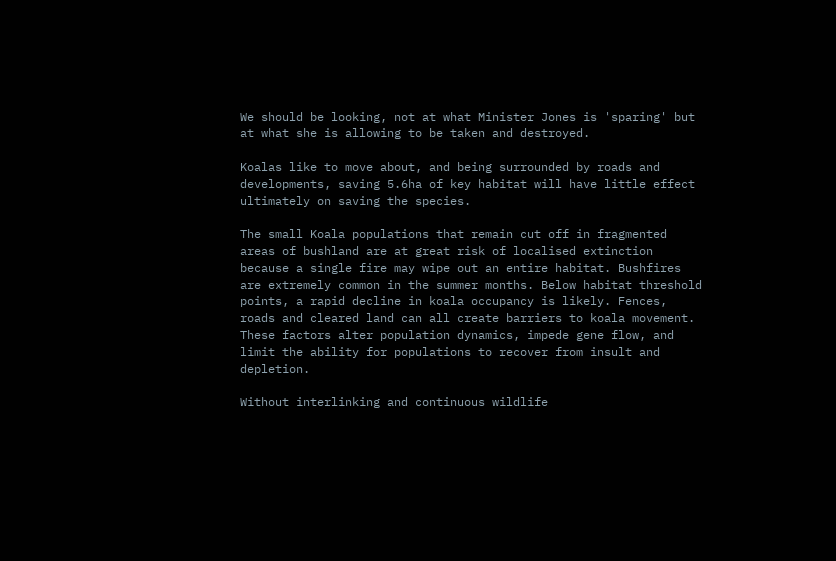We should be looking, not at what Minister Jones is 'sparing' but at what she is allowing to be taken and destroyed.

Koalas like to move about, and being surrounded by roads and developments, saving 5.6ha of key habitat will have little effect ultimately on saving the species.

The small Koala populations that remain cut off in fragmented areas of bushland are at great risk of localised extinction because a single fire may wipe out an entire habitat. Bushfires are extremely common in the summer months. Below habitat threshold points, a rapid decline in koala occupancy is likely. Fences, roads and cleared land can all create barriers to koala movement. These factors alter population dynamics, impede gene flow, and limit the ability for populations to recover from insult and depletion.

Without interlinking and continuous wildlife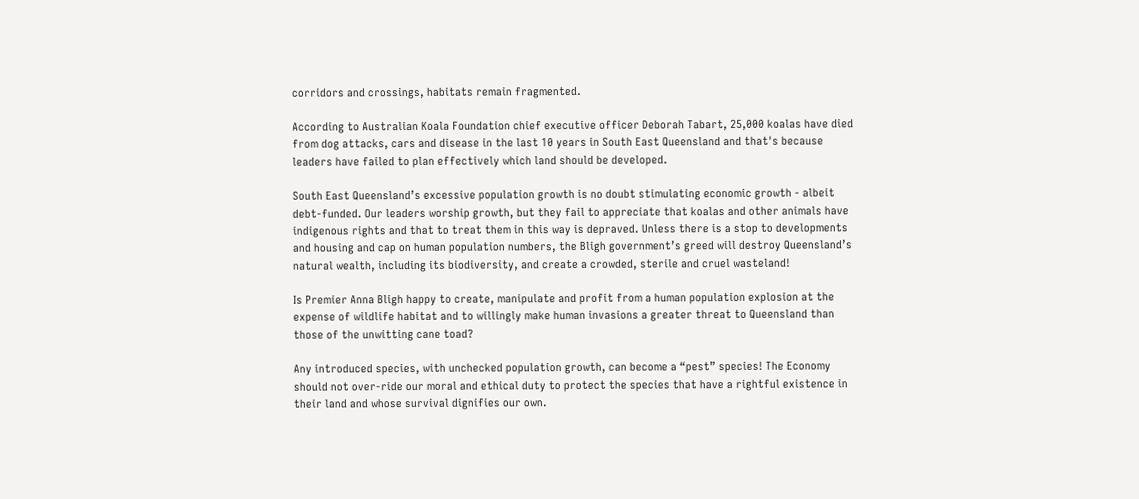corridors and crossings, habitats remain fragmented.

According to Australian Koala Foundation chief executive officer Deborah Tabart, 25,000 koalas have died from dog attacks, cars and disease in the last 10 years in South East Queensland and that's because leaders have failed to plan effectively which land should be developed.

South East Queensland’s excessive population growth is no doubt stimulating economic growth - albeit debt-funded. Our leaders worship growth, but they fail to appreciate that koalas and other animals have indigenous rights and that to treat them in this way is depraved. Unless there is a stop to developments and housing and cap on human population numbers, the Bligh government’s greed will destroy Queensland’s natural wealth, including its biodiversity, and create a crowded, sterile and cruel wasteland!

Is Premier Anna Bligh happy to create, manipulate and profit from a human population explosion at the expense of wildlife habitat and to willingly make human invasions a greater threat to Queensland than those of the unwitting cane toad?

Any introduced species, with unchecked population growth, can become a “pest” species! The Economy should not over-ride our moral and ethical duty to protect the species that have a rightful existence in their land and whose survival dignifies our own.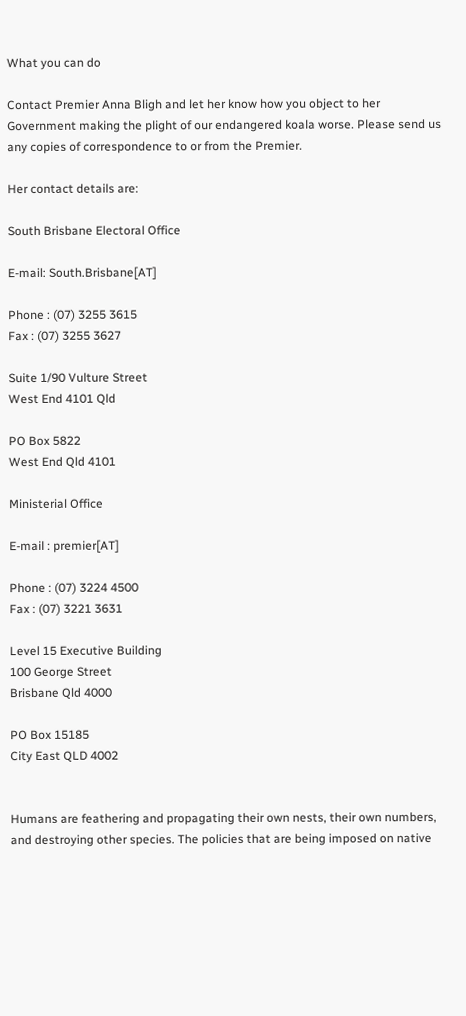What you can do

Contact Premier Anna Bligh and let her know how you object to her Government making the plight of our endangered koala worse. Please send us any copies of correspondence to or from the Premier.

Her contact details are:

South Brisbane Electoral Office

E-mail: South.Brisbane[AT]

Phone : (07) 3255 3615
Fax : (07) 3255 3627

Suite 1/90 Vulture Street
West End 4101 Qld

PO Box 5822
West End Qld 4101

Ministerial Office

E-mail : premier[AT]

Phone : (07) 3224 4500
Fax : (07) 3221 3631

Level 15 Executive Building
100 George Street
Brisbane Qld 4000

PO Box 15185
City East QLD 4002


Humans are feathering and propagating their own nests, their own numbers, and destroying other species. The policies that are being imposed on native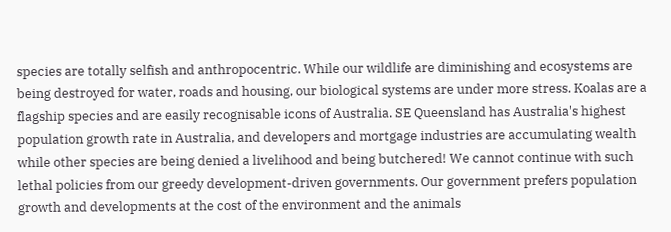species are totally selfish and anthropocentric. While our wildlife are diminishing and ecosystems are being destroyed for water, roads and housing, our biological systems are under more stress. Koalas are a flagship species and are easily recognisable icons of Australia. SE Queensland has Australia's highest population growth rate in Australia, and developers and mortgage industries are accumulating wealth while other species are being denied a livelihood and being butchered! We cannot continue with such lethal policies from our greedy development-driven governments. Our government prefers population growth and developments at the cost of the environment and the animals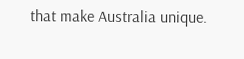that make Australia unique.